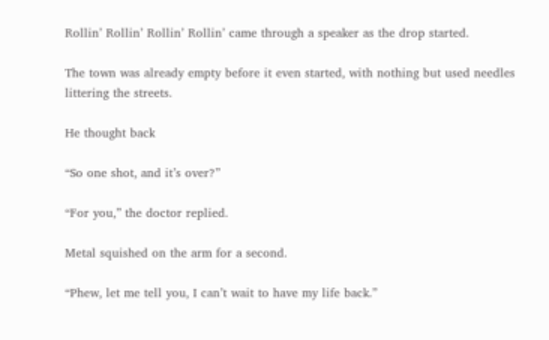Rollin’ Rollin’ Rollin’ Rollin’ came through a speaker as the drop started.

The town was already empty before it even started, with nothing but used needles littering the streets.

He thought back

“So one shot, and it’s over?”

“For you,” the doctor replied.

Metal squished on the arm for a second.

“Phew, let me tell you, I can’t wait to have my life back.”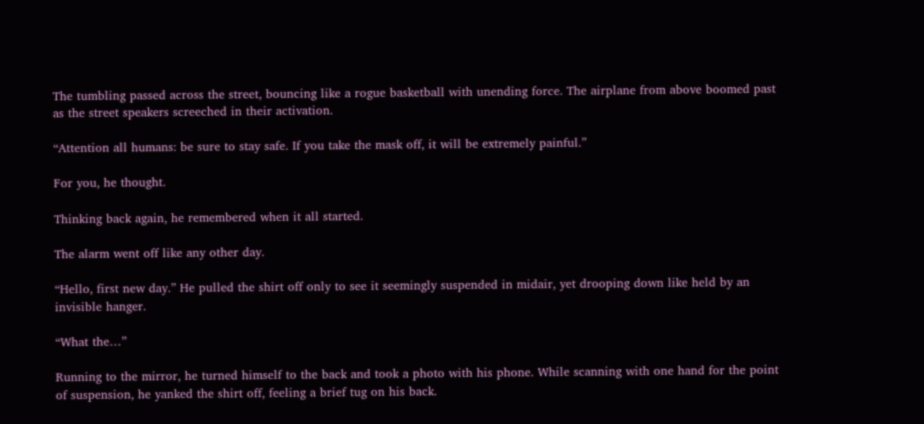The tumbling passed across the street, bouncing like a rogue basketball with unending force. The airplane from above boomed past as the street speakers screeched in their activation.

“Attention all humans: be sure to stay safe. If you take the mask off, it will be extremely painful.”

For you, he thought.

Thinking back again, he remembered when it all started.

The alarm went off like any other day.

“Hello, first new day.” He pulled the shirt off only to see it seemingly suspended in midair, yet drooping down like held by an invisible hanger.

“What the…”

Running to the mirror, he turned himself to the back and took a photo with his phone. While scanning with one hand for the point of suspension, he yanked the shirt off, feeling a brief tug on his back.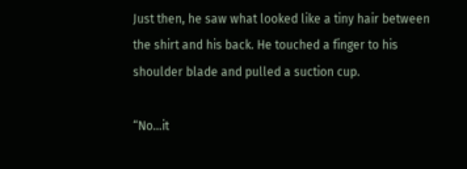Just then, he saw what looked like a tiny hair between the shirt and his back. He touched a finger to his shoulder blade and pulled a suction cup.

“No…it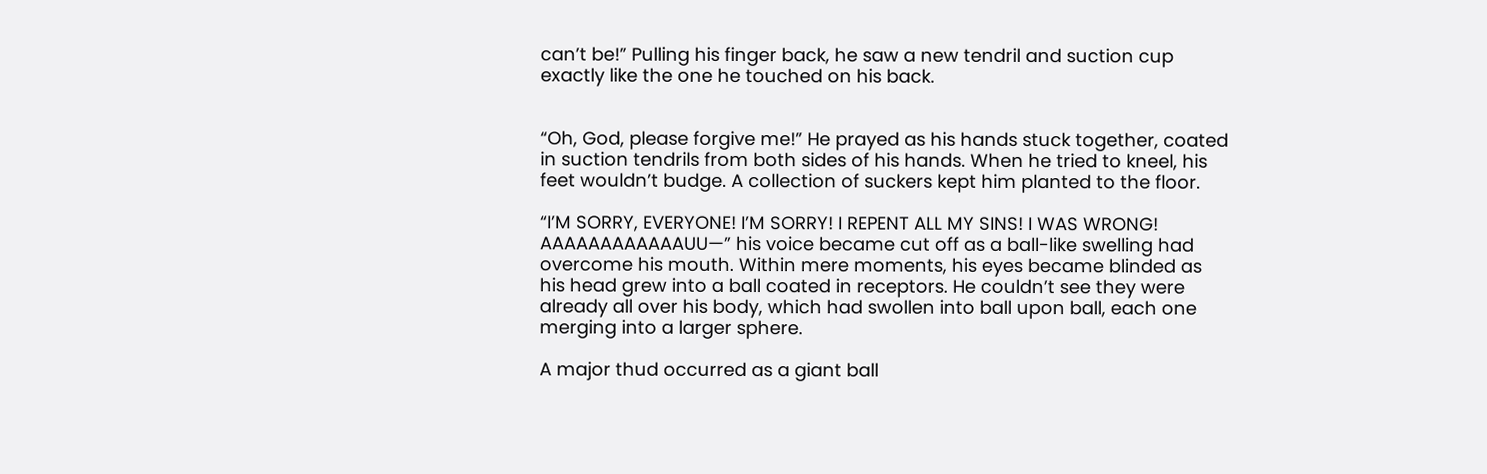can’t be!” Pulling his finger back, he saw a new tendril and suction cup exactly like the one he touched on his back.


“Oh, God, please forgive me!” He prayed as his hands stuck together, coated in suction tendrils from both sides of his hands. When he tried to kneel, his feet wouldn’t budge. A collection of suckers kept him planted to the floor.

“I’M SORRY, EVERYONE! I’M SORRY! I REPENT ALL MY SINS! I WAS WRONG! AAAAAAAAAAAAUU—” his voice became cut off as a ball-like swelling had overcome his mouth. Within mere moments, his eyes became blinded as his head grew into a ball coated in receptors. He couldn’t see they were already all over his body, which had swollen into ball upon ball, each one merging into a larger sphere.

A major thud occurred as a giant ball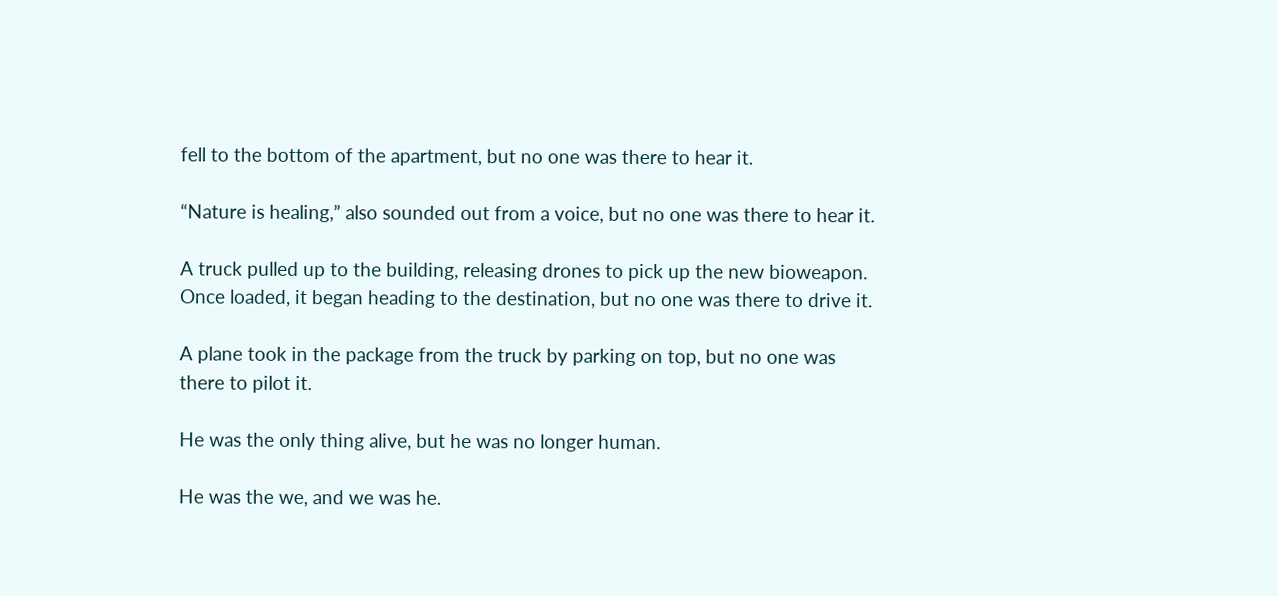fell to the bottom of the apartment, but no one was there to hear it.

“Nature is healing,” also sounded out from a voice, but no one was there to hear it.

A truck pulled up to the building, releasing drones to pick up the new bioweapon. Once loaded, it began heading to the destination, but no one was there to drive it.

A plane took in the package from the truck by parking on top, but no one was there to pilot it.

He was the only thing alive, but he was no longer human.

He was the we, and we was he.